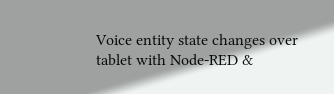Voice entity state changes over tablet with Node-RED &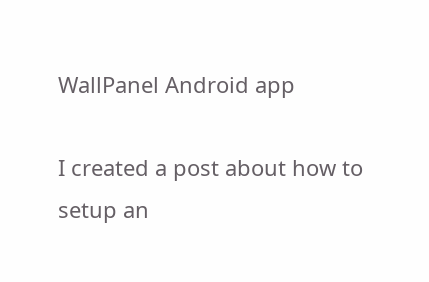WallPanel Android app

I created a post about how to setup an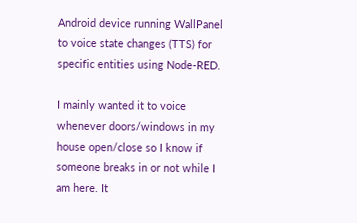Android device running WallPanel to voice state changes (TTS) for specific entities using Node-RED.

I mainly wanted it to voice whenever doors/windows in my house open/close so I know if someone breaks in or not while I am here. It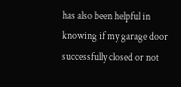has also been helpful in knowing if my garage door successfully closed or not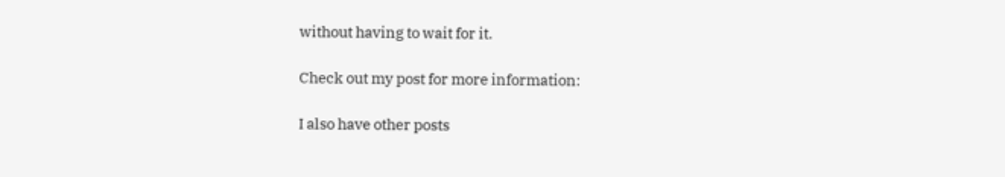without having to wait for it.

Check out my post for more information:

I also have other posts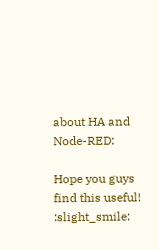about HA and Node-RED:

Hope you guys find this useful! :slight_smile: